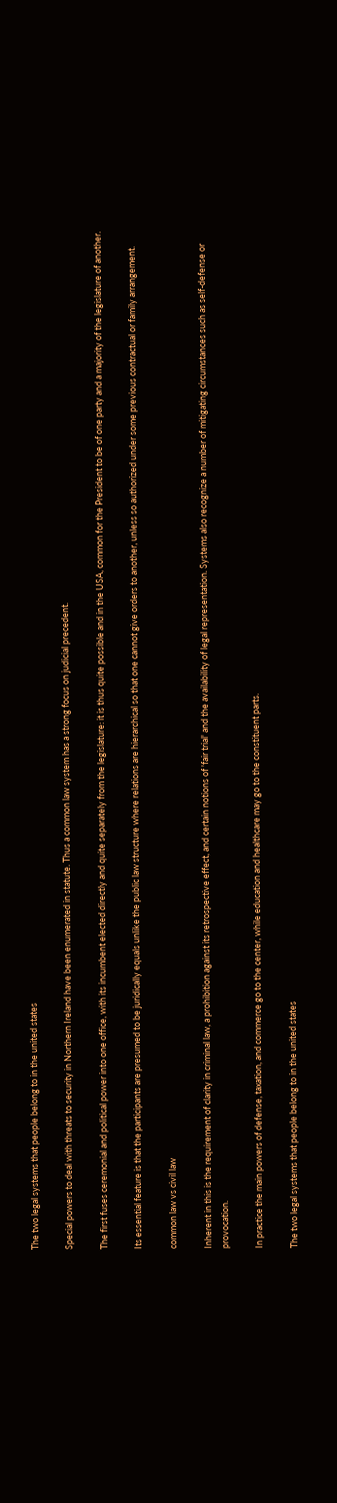The two legal systems that people belong to in the united states

Special powers to deal with threats to security in Northern Ireland have been enumerated in statute. Thus a common law system has a strong focus on judicial precedent.

The first fuses ceremonial and political power into one office, with its incumbent elected directly and quite separately from the legislature: it is thus quite possible and in the USA, common for the President to be of one party and a majority of the legislature of another.

Its essential feature is that the participants are presumed to be juridically equals unlike the public law structure where relations are hierarchical so that one cannot give orders to another, unless so authorized under some previous contractual or family arrangement.

common law vs civil law

Inherent in this is the requirement of clarity in criminal law, a prohibition against its retrospective effect, and certain notions of 'fair trial' and the availability of legal representation. Systems also recognize a number of mitigating circumstances such as self-defense or provocation.

In practice the main powers of defense, taxation, and commerce go to the center, while education and healthcare may go to the constituent parts.

The two legal systems that people belong to in the united states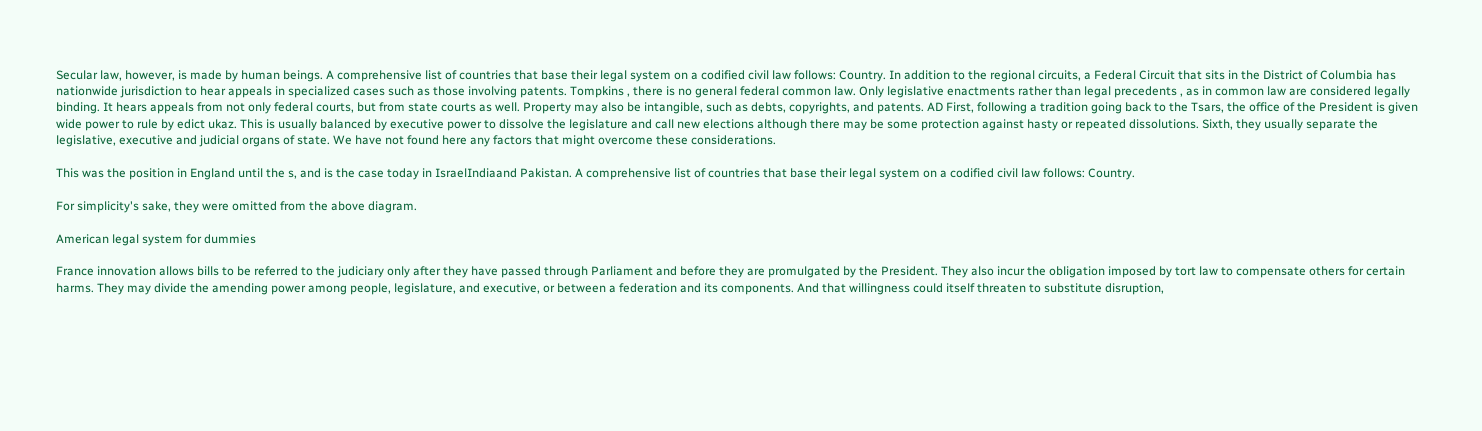Secular law, however, is made by human beings. A comprehensive list of countries that base their legal system on a codified civil law follows: Country. In addition to the regional circuits, a Federal Circuit that sits in the District of Columbia has nationwide jurisdiction to hear appeals in specialized cases such as those involving patents. Tompkins , there is no general federal common law. Only legislative enactments rather than legal precedents , as in common law are considered legally binding. It hears appeals from not only federal courts, but from state courts as well. Property may also be intangible, such as debts, copyrights, and patents. AD First, following a tradition going back to the Tsars, the office of the President is given wide power to rule by edict ukaz. This is usually balanced by executive power to dissolve the legislature and call new elections although there may be some protection against hasty or repeated dissolutions. Sixth, they usually separate the legislative, executive and judicial organs of state. We have not found here any factors that might overcome these considerations.

This was the position in England until the s, and is the case today in IsraelIndiaand Pakistan. A comprehensive list of countries that base their legal system on a codified civil law follows: Country.

For simplicity's sake, they were omitted from the above diagram.

American legal system for dummies

France innovation allows bills to be referred to the judiciary only after they have passed through Parliament and before they are promulgated by the President. They also incur the obligation imposed by tort law to compensate others for certain harms. They may divide the amending power among people, legislature, and executive, or between a federation and its components. And that willingness could itself threaten to substitute disruption,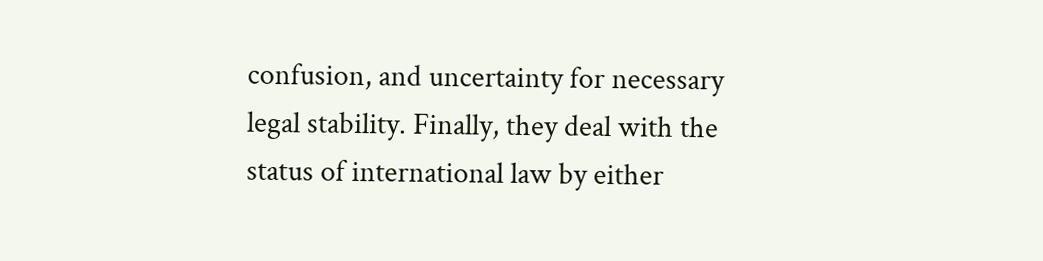confusion, and uncertainty for necessary legal stability. Finally, they deal with the status of international law by either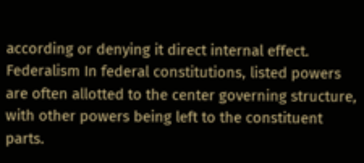according or denying it direct internal effect. Federalism In federal constitutions, listed powers are often allotted to the center governing structure, with other powers being left to the constituent parts.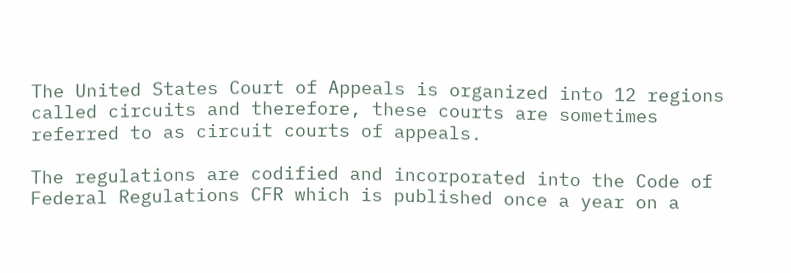The United States Court of Appeals is organized into 12 regions called circuits and therefore, these courts are sometimes referred to as circuit courts of appeals.

The regulations are codified and incorporated into the Code of Federal Regulations CFR which is published once a year on a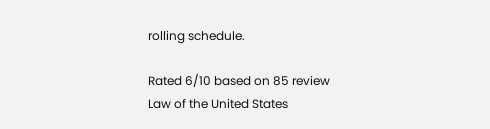rolling schedule.

Rated 6/10 based on 85 review
Law of the United States